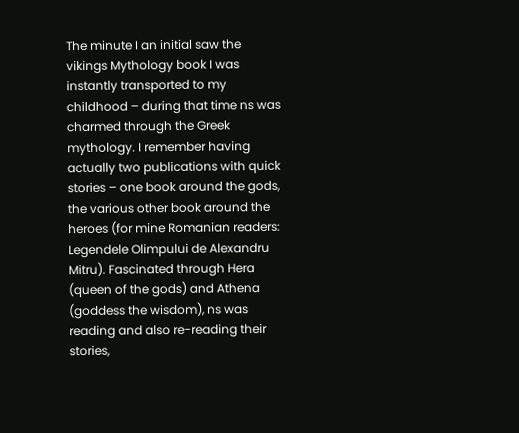The minute I an initial saw the vikings Mythology book I was instantly transported to my childhood – during that time ns was charmed through the Greek mythology. I remember having actually two publications with quick stories – one book around the gods, the various other book around the heroes (for mine Romanian readers: Legendele Olimpului de Alexandru Mitru). Fascinated through Hera (queen of the gods) and Athena (goddess the wisdom), ns was reading and also re-reading their stories,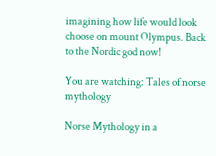imagining how life would look choose on mount Olympus. Back to the Nordic god now!

You are watching: Tales of norse mythology

Norse Mythology in a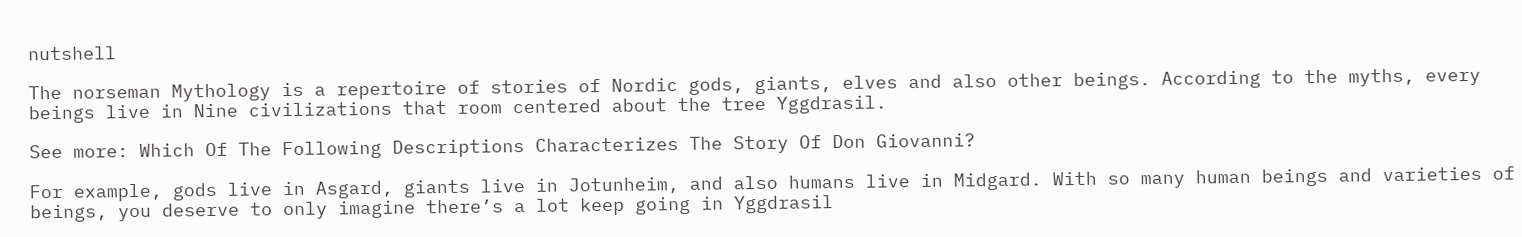nutshell

The norseman Mythology is a repertoire of stories of Nordic gods, giants, elves and also other beings. According to the myths, every beings live in Nine civilizations that room centered about the tree Yggdrasil.

See more: Which Of The Following Descriptions Characterizes The Story Of Don Giovanni?

For example, gods live in Asgard, giants live in Jotunheim, and also humans live in Midgard. With so many human beings and varieties of beings, you deserve to only imagine there’s a lot keep going in Yggdrasil